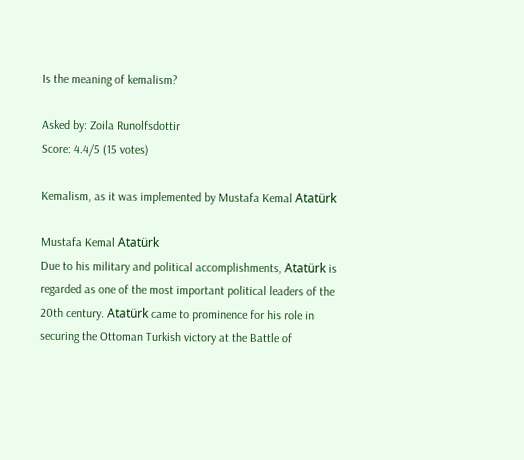Is the meaning of kemalism?

Asked by: Zoila Runolfsdottir
Score: 4.4/5 (15 votes)

Kemalism, as it was implemented by Mustafa Kemal Atatürk

Mustafa Kemal Atatürk
Due to his military and political accomplishments, Atatürk is regarded as one of the most important political leaders of the 20th century. Atatürk came to prominence for his role in securing the Ottoman Turkish victory at the Battle of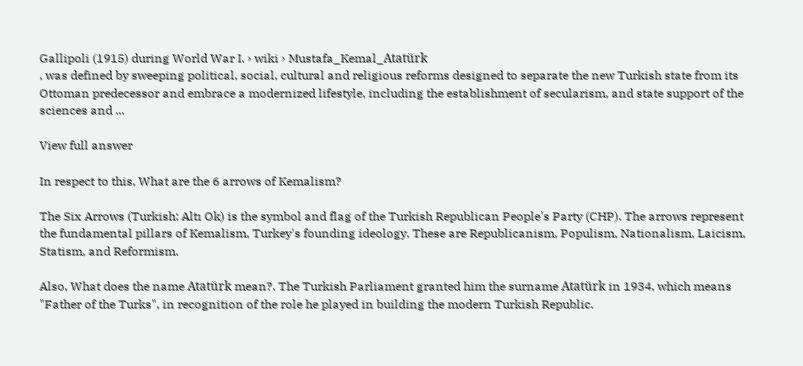Gallipoli (1915) during World War I. › wiki › Mustafa_Kemal_Atatürk
, was defined by sweeping political, social, cultural and religious reforms designed to separate the new Turkish state from its Ottoman predecessor and embrace a modernized lifestyle, including the establishment of secularism, and state support of the sciences and ...

View full answer

In respect to this, What are the 6 arrows of Kemalism?

The Six Arrows (Turkish: Altı Ok) is the symbol and flag of the Turkish Republican People's Party (CHP). The arrows represent the fundamental pillars of Kemalism, Turkey's founding ideology. These are Republicanism, Populism, Nationalism, Laicism, Statism, and Reformism.

Also, What does the name Atatürk mean?. The Turkish Parliament granted him the surname Atatürk in 1934, which means "Father of the Turks", in recognition of the role he played in building the modern Turkish Republic.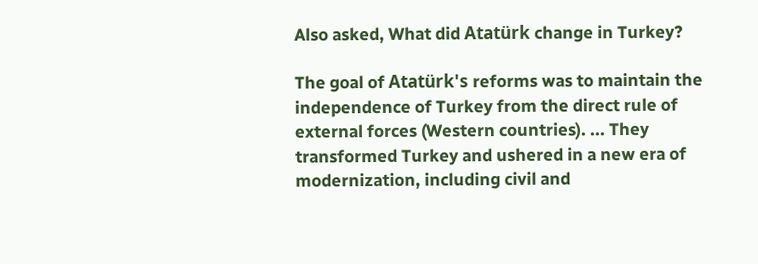Also asked, What did Atatürk change in Turkey?

The goal of Atatürk's reforms was to maintain the independence of Turkey from the direct rule of external forces (Western countries). ... They transformed Turkey and ushered in a new era of modernization, including civil and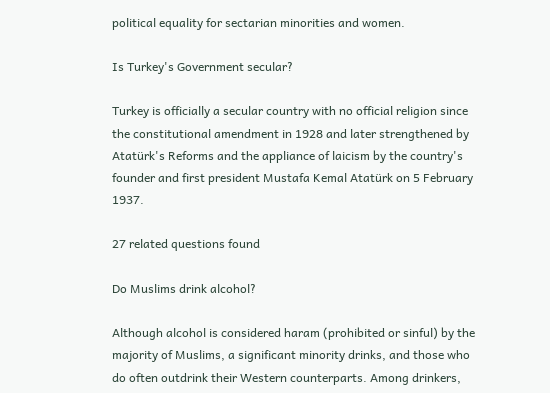political equality for sectarian minorities and women.

Is Turkey's Government secular?

Turkey is officially a secular country with no official religion since the constitutional amendment in 1928 and later strengthened by Atatürk's Reforms and the appliance of laicism by the country's founder and first president Mustafa Kemal Atatürk on 5 February 1937.

27 related questions found

Do Muslims drink alcohol?

Although alcohol is considered haram (prohibited or sinful) by the majority of Muslims, a significant minority drinks, and those who do often outdrink their Western counterparts. Among drinkers,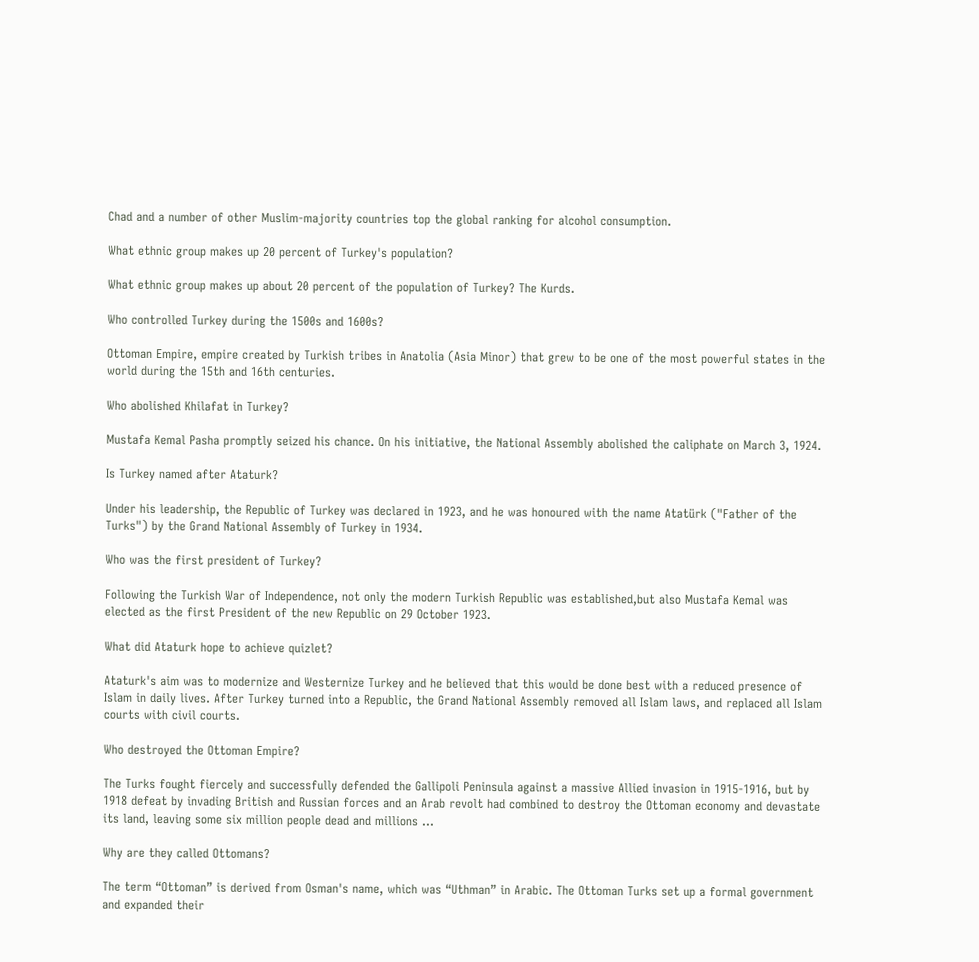Chad and a number of other Muslim-majority countries top the global ranking for alcohol consumption.

What ethnic group makes up 20 percent of Turkey's population?

What ethnic group makes up about 20 percent of the population of Turkey? The Kurds.

Who controlled Turkey during the 1500s and 1600s?

Ottoman Empire, empire created by Turkish tribes in Anatolia (Asia Minor) that grew to be one of the most powerful states in the world during the 15th and 16th centuries.

Who abolished Khilafat in Turkey?

Mustafa Kemal Pasha promptly seized his chance. On his initiative, the National Assembly abolished the caliphate on March 3, 1924.

Is Turkey named after Ataturk?

Under his leadership, the Republic of Turkey was declared in 1923, and he was honoured with the name Atatürk ("Father of the Turks") by the Grand National Assembly of Turkey in 1934.

Who was the first president of Turkey?

Following the Turkish War of Independence, not only the modern Turkish Republic was established,but also Mustafa Kemal was elected as the first President of the new Republic on 29 October 1923.

What did Ataturk hope to achieve quizlet?

Ataturk's aim was to modernize and Westernize Turkey and he believed that this would be done best with a reduced presence of Islam in daily lives. After Turkey turned into a Republic, the Grand National Assembly removed all Islam laws, and replaced all Islam courts with civil courts.

Who destroyed the Ottoman Empire?

The Turks fought fiercely and successfully defended the Gallipoli Peninsula against a massive Allied invasion in 1915-1916, but by 1918 defeat by invading British and Russian forces and an Arab revolt had combined to destroy the Ottoman economy and devastate its land, leaving some six million people dead and millions ...

Why are they called Ottomans?

The term “Ottoman” is derived from Osman's name, which was “Uthman” in Arabic. The Ottoman Turks set up a formal government and expanded their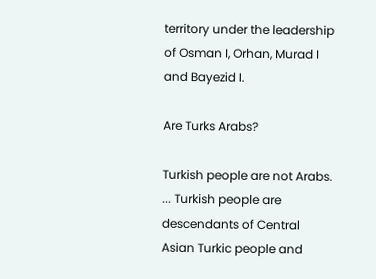territory under the leadership of Osman I, Orhan, Murad I and Bayezid I.

Are Turks Arabs?

Turkish people are not Arabs. ... Turkish people are descendants of Central Asian Turkic people and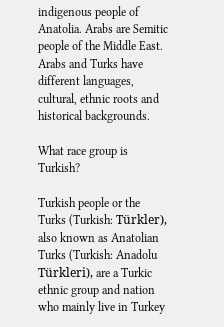indigenous people of Anatolia. Arabs are Semitic people of the Middle East. Arabs and Turks have different languages, cultural, ethnic roots and historical backgrounds.

What race group is Turkish?

Turkish people or the Turks (Turkish: Türkler), also known as Anatolian Turks (Turkish: Anadolu Türkleri), are a Turkic ethnic group and nation who mainly live in Turkey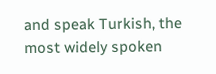and speak Turkish, the most widely spoken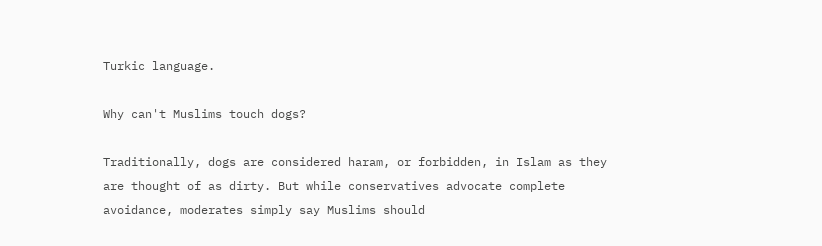Turkic language.

Why can't Muslims touch dogs?

Traditionally, dogs are considered haram, or forbidden, in Islam as they are thought of as dirty. But while conservatives advocate complete avoidance, moderates simply say Muslims should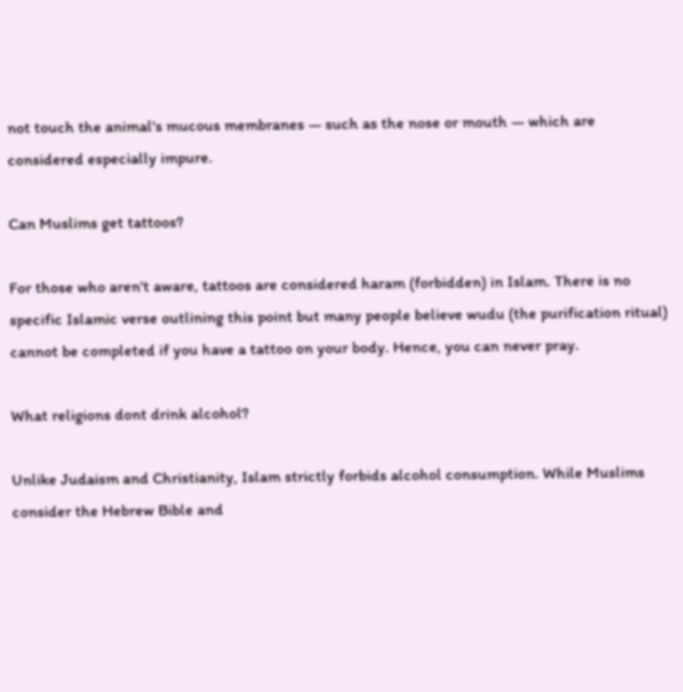not touch the animal's mucous membranes — such as the nose or mouth — which are considered especially impure.

Can Muslims get tattoos?

For those who aren't aware, tattoos are considered haram (forbidden) in Islam. There is no specific Islamic verse outlining this point but many people believe wudu (the purification ritual) cannot be completed if you have a tattoo on your body. Hence, you can never pray.

What religions dont drink alcohol?

Unlike Judaism and Christianity, Islam strictly forbids alcohol consumption. While Muslims consider the Hebrew Bible and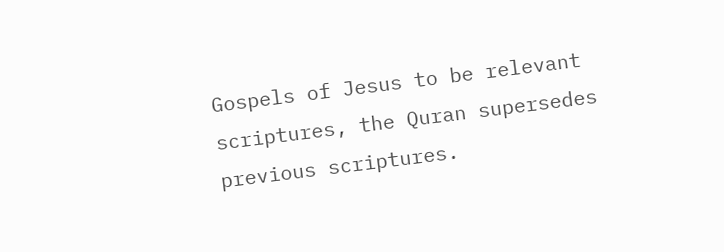Gospels of Jesus to be relevant scriptures, the Quran supersedes previous scriptures.